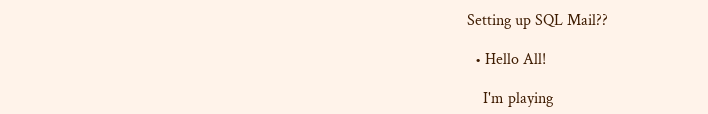Setting up SQL Mail??

  • Hello All!

    I'm playing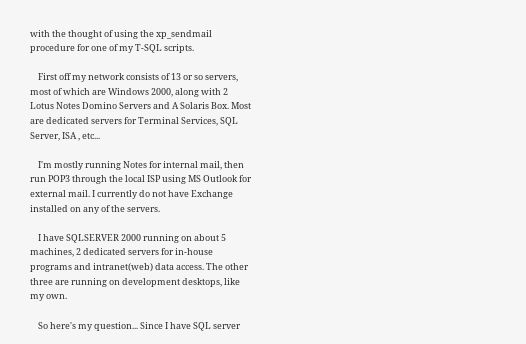with the thought of using the xp_sendmail procedure for one of my T-SQL scripts.

    First off my network consists of 13 or so servers, most of which are Windows 2000, along with 2 Lotus Notes Domino Servers and A Solaris Box. Most are dedicated servers for Terminal Services, SQL Server, ISA , etc...

    I'm mostly running Notes for internal mail, then run POP3 through the local ISP using MS Outlook for external mail. I currently do not have Exchange installed on any of the servers.

    I have SQLSERVER 2000 running on about 5 machines, 2 dedicated servers for in-house programs and intranet(web) data access. The other three are running on development desktops, like my own.

    So here's my question... Since I have SQL server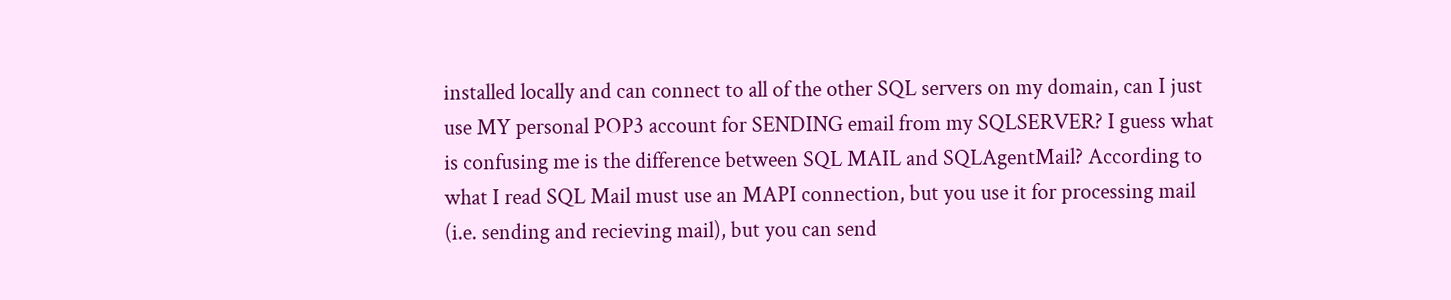installed locally and can connect to all of the other SQL servers on my domain, can I just use MY personal POP3 account for SENDING email from my SQLSERVER? I guess what is confusing me is the difference between SQL MAIL and SQLAgentMail? According to what I read SQL Mail must use an MAPI connection, but you use it for processing mail (i.e. sending and recieving mail), but you can send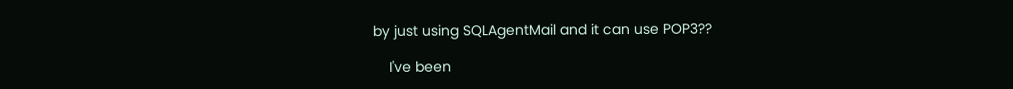by just using SQLAgentMail and it can use POP3??

    I've been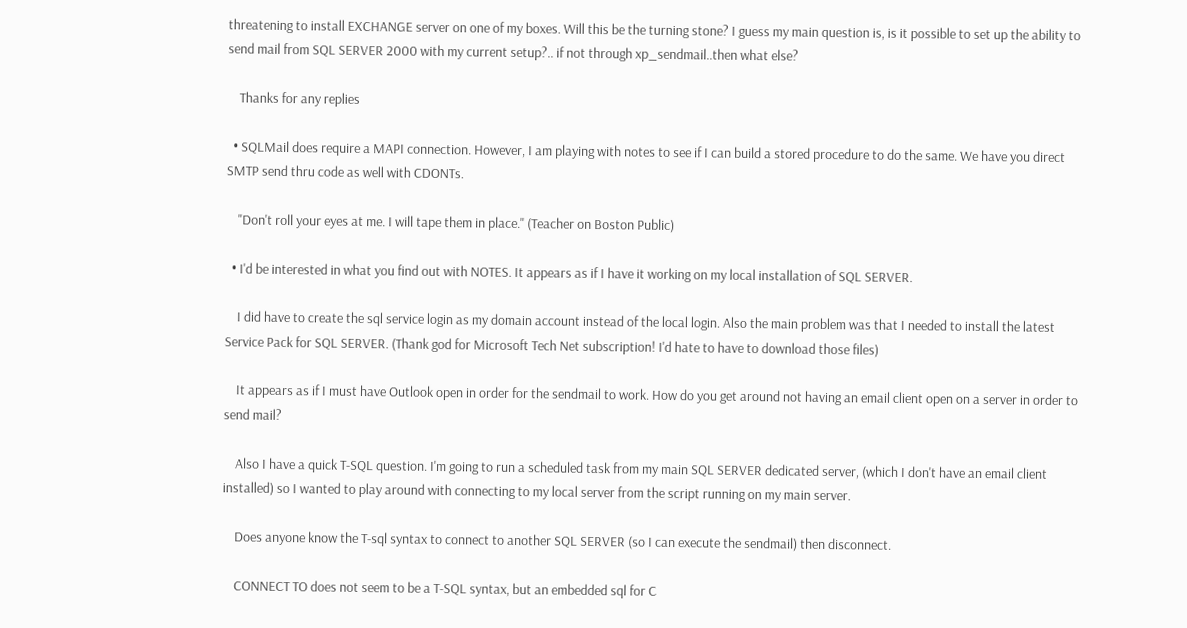threatening to install EXCHANGE server on one of my boxes. Will this be the turning stone? I guess my main question is, is it possible to set up the ability to send mail from SQL SERVER 2000 with my current setup?.. if not through xp_sendmail..then what else?

    Thanks for any replies

  • SQLMail does require a MAPI connection. However, I am playing with notes to see if I can build a stored procedure to do the same. We have you direct SMTP send thru code as well with CDONTs.

    "Don't roll your eyes at me. I will tape them in place." (Teacher on Boston Public)

  • I'd be interested in what you find out with NOTES. It appears as if I have it working on my local installation of SQL SERVER.

    I did have to create the sql service login as my domain account instead of the local login. Also the main problem was that I needed to install the latest Service Pack for SQL SERVER. (Thank god for Microsoft Tech Net subscription! I'd hate to have to download those files)

    It appears as if I must have Outlook open in order for the sendmail to work. How do you get around not having an email client open on a server in order to send mail?

    Also I have a quick T-SQL question. I'm going to run a scheduled task from my main SQL SERVER dedicated server, (which I don't have an email client installed) so I wanted to play around with connecting to my local server from the script running on my main server.

    Does anyone know the T-sql syntax to connect to another SQL SERVER (so I can execute the sendmail) then disconnect.

    CONNECT TO does not seem to be a T-SQL syntax, but an embedded sql for C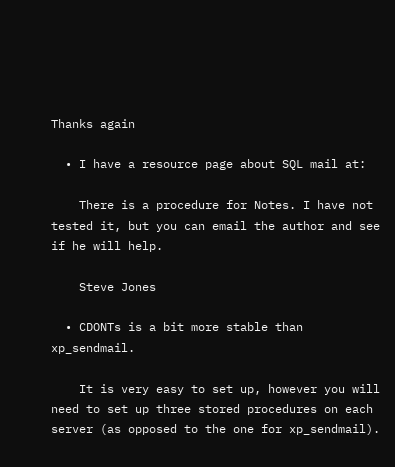Thanks again

  • I have a resource page about SQL mail at:

    There is a procedure for Notes. I have not tested it, but you can email the author and see if he will help.

    Steve Jones

  • CDONTs is a bit more stable than xp_sendmail.

    It is very easy to set up, however you will need to set up three stored procedures on each server (as opposed to the one for xp_sendmail).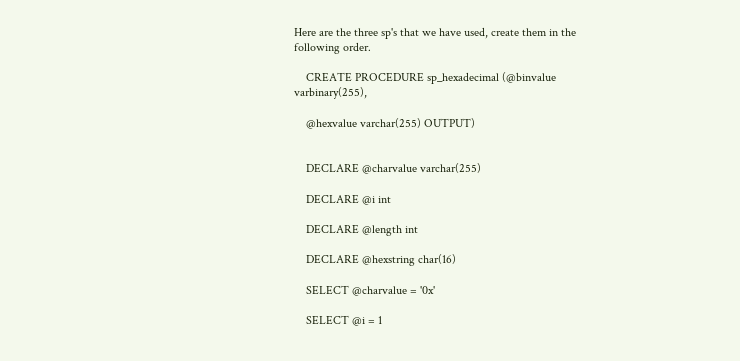Here are the three sp's that we have used, create them in the following order.

    CREATE PROCEDURE sp_hexadecimal (@binvalue varbinary(255),

    @hexvalue varchar(255) OUTPUT)


    DECLARE @charvalue varchar(255)

    DECLARE @i int

    DECLARE @length int

    DECLARE @hexstring char(16)

    SELECT @charvalue = '0x'

    SELECT @i = 1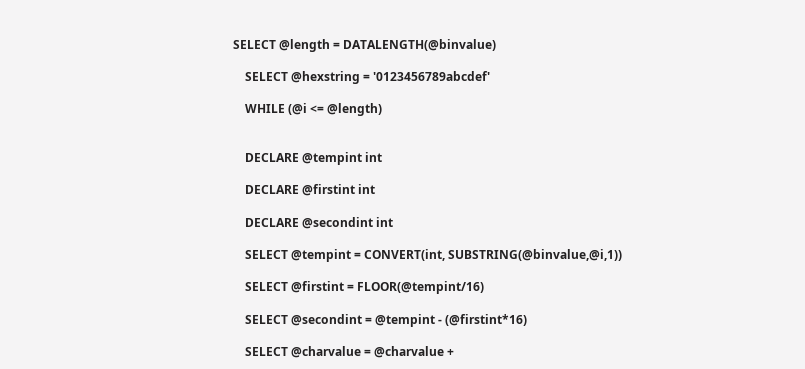SELECT @length = DATALENGTH(@binvalue)

    SELECT @hexstring = '0123456789abcdef'

    WHILE (@i <= @length)


    DECLARE @tempint int

    DECLARE @firstint int

    DECLARE @secondint int

    SELECT @tempint = CONVERT(int, SUBSTRING(@binvalue,@i,1))

    SELECT @firstint = FLOOR(@tempint/16)

    SELECT @secondint = @tempint - (@firstint*16)

    SELECT @charvalue = @charvalue +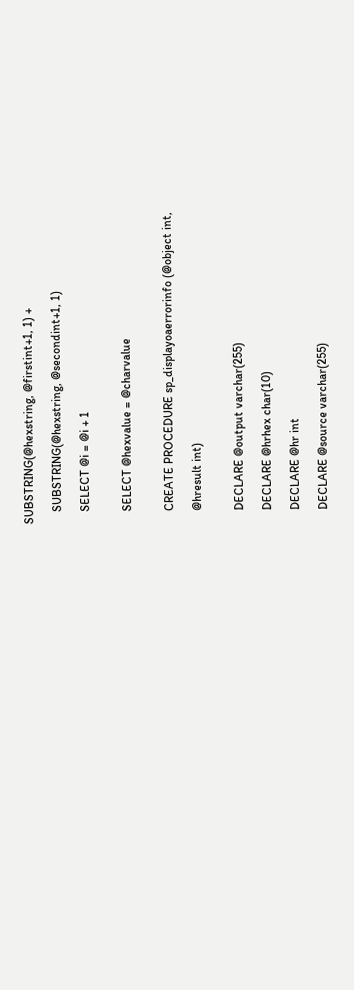SUBSTRING(@hexstring, @firstint+1, 1) +

    SUBSTRING(@hexstring, @secondint+1, 1)

    SELECT @i = @i + 1


    SELECT @hexvalue = @charvalue


    CREATE PROCEDURE sp_displayoaerrorinfo (@object int,

    @hresult int)


    DECLARE @output varchar(255)

    DECLARE @hrhex char(10)

    DECLARE @hr int

    DECLARE @source varchar(255)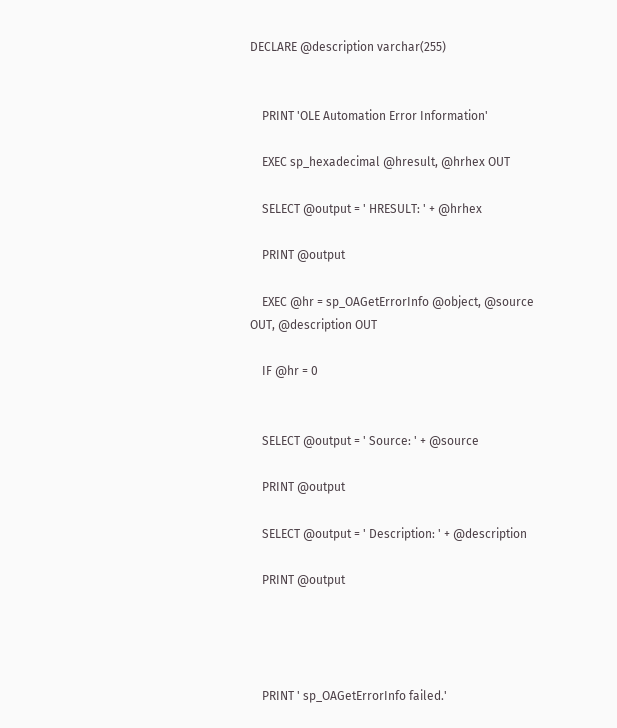DECLARE @description varchar(255)


    PRINT 'OLE Automation Error Information'

    EXEC sp_hexadecimal @hresult, @hrhex OUT

    SELECT @output = ' HRESULT: ' + @hrhex

    PRINT @output

    EXEC @hr = sp_OAGetErrorInfo @object, @source OUT, @description OUT

    IF @hr = 0


    SELECT @output = ' Source: ' + @source

    PRINT @output

    SELECT @output = ' Description: ' + @description

    PRINT @output




    PRINT ' sp_OAGetErrorInfo failed.'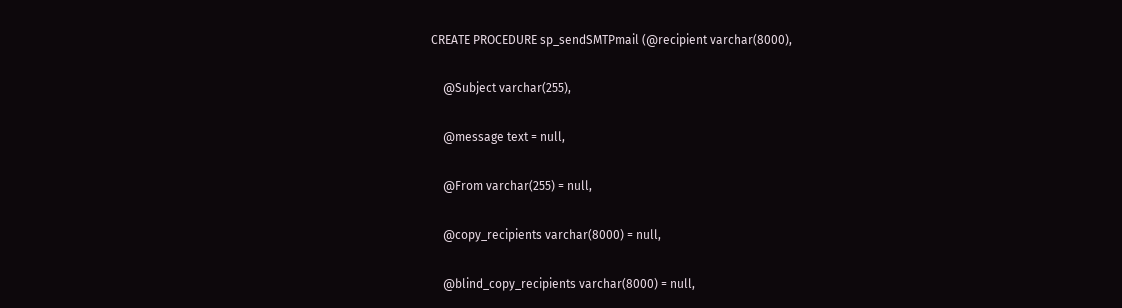CREATE PROCEDURE sp_sendSMTPmail (@recipient varchar(8000),

    @Subject varchar(255),

    @message text = null,

    @From varchar(255) = null,

    @copy_recipients varchar(8000) = null,

    @blind_copy_recipients varchar(8000) = null,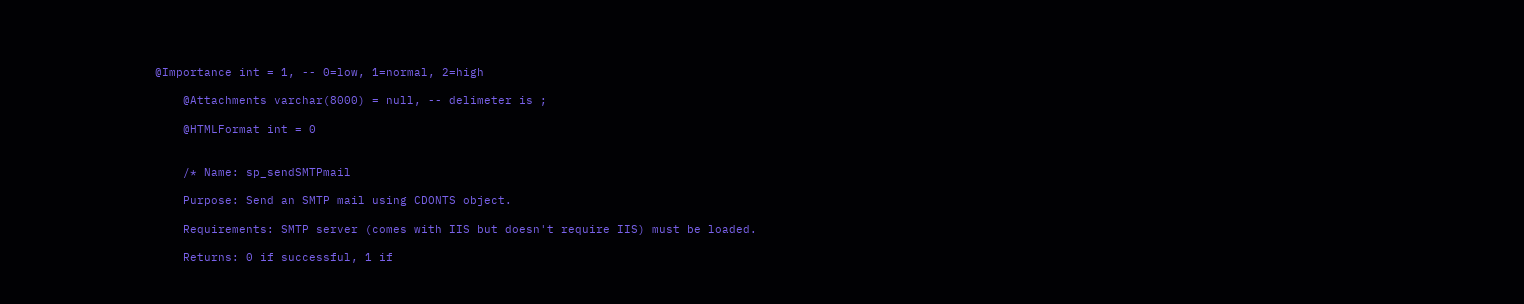@Importance int = 1, -- 0=low, 1=normal, 2=high

    @Attachments varchar(8000) = null, -- delimeter is ;

    @HTMLFormat int = 0


    /* Name: sp_sendSMTPmail

    Purpose: Send an SMTP mail using CDONTS object.

    Requirements: SMTP server (comes with IIS but doesn't require IIS) must be loaded.

    Returns: 0 if successful, 1 if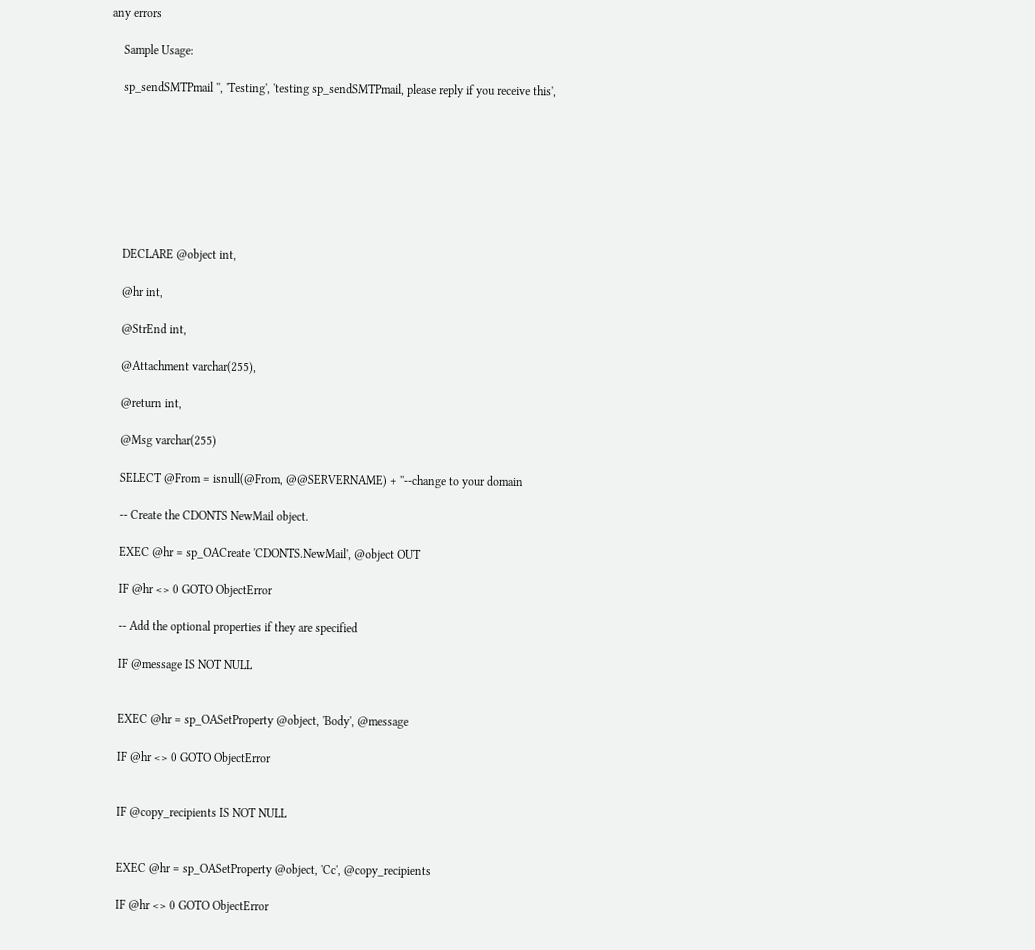any errors

    Sample Usage:

    sp_sendSMTPmail '', 'Testing', 'testing sp_sendSMTPmail, please reply if you receive this',








    DECLARE @object int,

    @hr int,

    @StrEnd int,

    @Attachment varchar(255),

    @return int,

    @Msg varchar(255)

    SELECT @From = isnull(@From, @@SERVERNAME) + ''--change to your domain

    -- Create the CDONTS NewMail object.

    EXEC @hr = sp_OACreate 'CDONTS.NewMail', @object OUT

    IF @hr <> 0 GOTO ObjectError

    -- Add the optional properties if they are specified

    IF @message IS NOT NULL


    EXEC @hr = sp_OASetProperty @object, 'Body', @message

    IF @hr <> 0 GOTO ObjectError


    IF @copy_recipients IS NOT NULL


    EXEC @hr = sp_OASetProperty @object, 'Cc', @copy_recipients

    IF @hr <> 0 GOTO ObjectError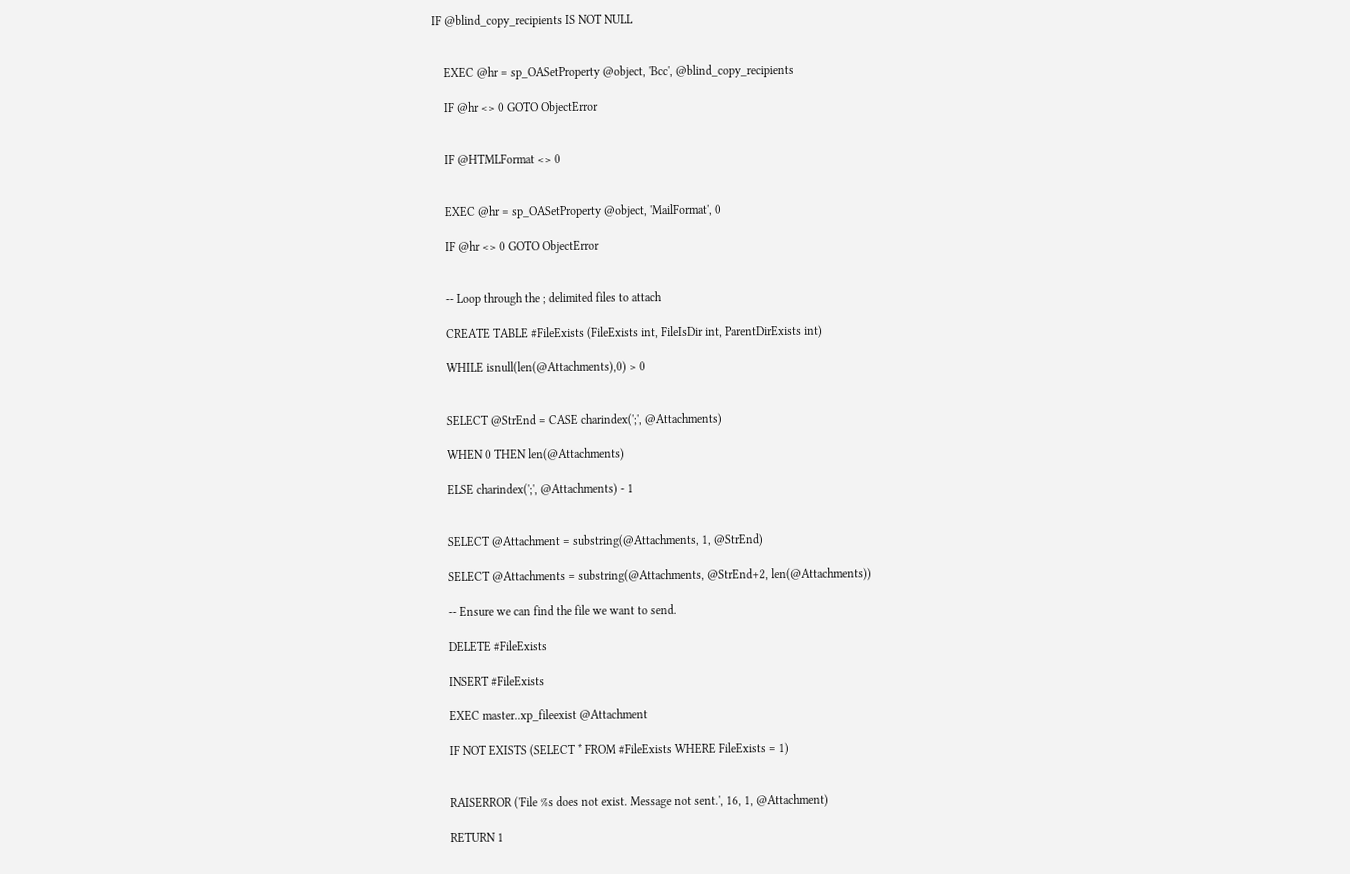IF @blind_copy_recipients IS NOT NULL


    EXEC @hr = sp_OASetProperty @object, 'Bcc', @blind_copy_recipients

    IF @hr <> 0 GOTO ObjectError


    IF @HTMLFormat <> 0


    EXEC @hr = sp_OASetProperty @object, 'MailFormat', 0

    IF @hr <> 0 GOTO ObjectError


    -- Loop through the ; delimited files to attach

    CREATE TABLE #FileExists (FileExists int, FileIsDir int, ParentDirExists int)

    WHILE isnull(len(@Attachments),0) > 0


    SELECT @StrEnd = CASE charindex(';', @Attachments)

    WHEN 0 THEN len(@Attachments)

    ELSE charindex(';', @Attachments) - 1


    SELECT @Attachment = substring(@Attachments, 1, @StrEnd)

    SELECT @Attachments = substring(@Attachments, @StrEnd+2, len(@Attachments))

    -- Ensure we can find the file we want to send.

    DELETE #FileExists

    INSERT #FileExists

    EXEC master..xp_fileexist @Attachment

    IF NOT EXISTS (SELECT * FROM #FileExists WHERE FileExists = 1)


    RAISERROR ('File %s does not exist. Message not sent.', 16, 1, @Attachment)

    RETURN 1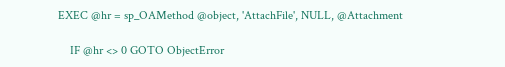EXEC @hr = sp_OAMethod @object, 'AttachFile', NULL, @Attachment

    IF @hr <> 0 GOTO ObjectError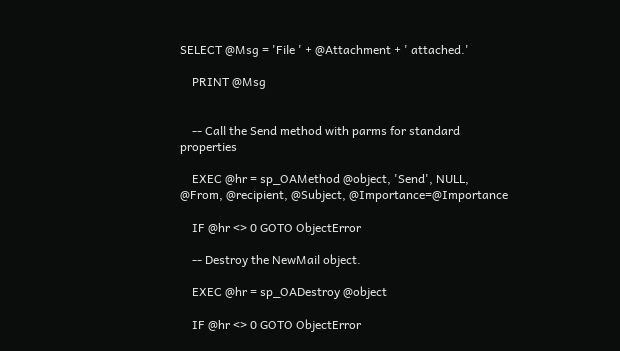SELECT @Msg = 'File ' + @Attachment + ' attached.'

    PRINT @Msg


    -- Call the Send method with parms for standard properties

    EXEC @hr = sp_OAMethod @object, 'Send', NULL, @From, @recipient, @Subject, @Importance=@Importance

    IF @hr <> 0 GOTO ObjectError

    -- Destroy the NewMail object.

    EXEC @hr = sp_OADestroy @object

    IF @hr <> 0 GOTO ObjectError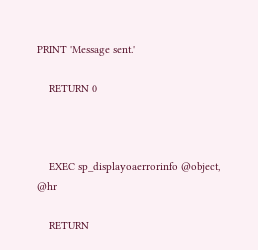PRINT 'Message sent.'

    RETURN 0



    EXEC sp_displayoaerrorinfo @object, @hr

    RETURN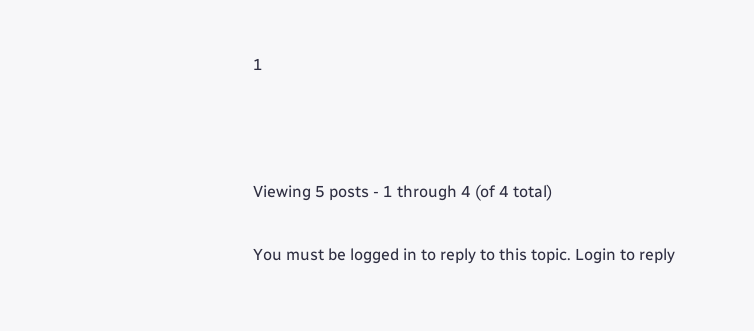1



Viewing 5 posts - 1 through 4 (of 4 total)

You must be logged in to reply to this topic. Login to reply